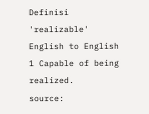Definisi 'realizable'
English to English
1 Capable of being realized.
source: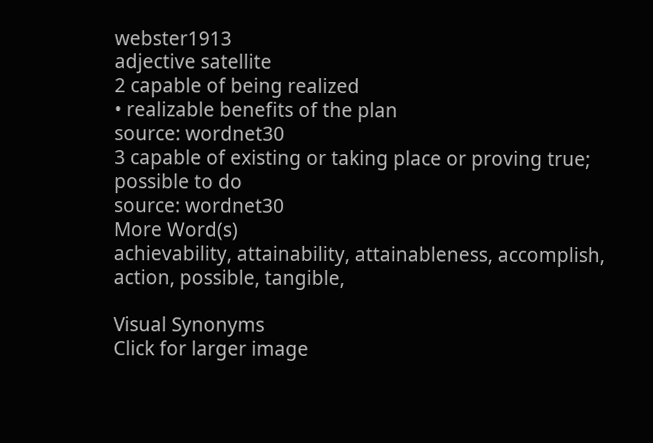webster1913
adjective satellite
2 capable of being realized
• realizable benefits of the plan
source: wordnet30
3 capable of existing or taking place or proving true; possible to do
source: wordnet30
More Word(s)
achievability, attainability, attainableness, accomplish, action, possible, tangible,

Visual Synonyms
Click for larger image